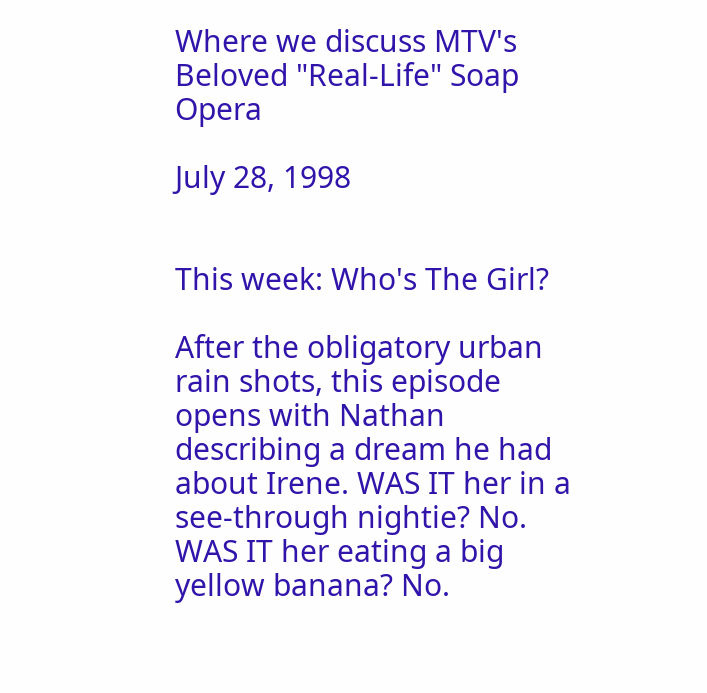Where we discuss MTV's Beloved "Real-Life" Soap Opera

July 28, 1998


This week: Who's The Girl?

After the obligatory urban rain shots, this episode opens with Nathan describing a dream he had about Irene. WAS IT her in a see-through nightie? No. WAS IT her eating a big yellow banana? No.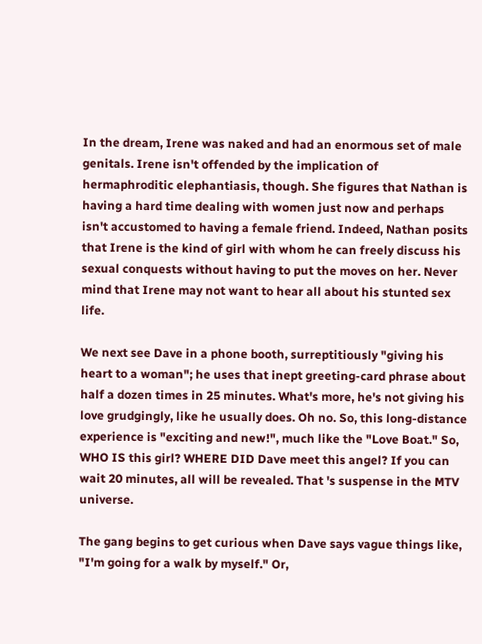In the dream, Irene was naked and had an enormous set of male genitals. Irene isn't offended by the implication of hermaphroditic elephantiasis, though. She figures that Nathan is having a hard time dealing with women just now and perhaps isn't accustomed to having a female friend. Indeed, Nathan posits that Irene is the kind of girl with whom he can freely discuss his sexual conquests without having to put the moves on her. Never mind that Irene may not want to hear all about his stunted sex life.

We next see Dave in a phone booth, surreptitiously "giving his heart to a woman"; he uses that inept greeting-card phrase about half a dozen times in 25 minutes. What's more, he's not giving his love grudgingly, like he usually does. Oh no. So, this long-distance experience is "exciting and new!", much like the "Love Boat." So, WHO IS this girl? WHERE DID Dave meet this angel? If you can wait 20 minutes, all will be revealed. That 's suspense in the MTV universe.

The gang begins to get curious when Dave says vague things like, "I'm going for a walk by myself." Or,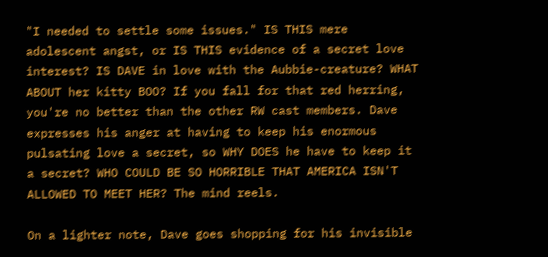"I needed to settle some issues." IS THIS mere adolescent angst, or IS THIS evidence of a secret love interest? IS DAVE in love with the Aubbie-creature? WHAT ABOUT her kitty BOO? If you fall for that red herring, you're no better than the other RW cast members. Dave expresses his anger at having to keep his enormous pulsating love a secret, so WHY DOES he have to keep it a secret? WHO COULD BE SO HORRIBLE THAT AMERICA ISN'T ALLOWED TO MEET HER? The mind reels.

On a lighter note, Dave goes shopping for his invisible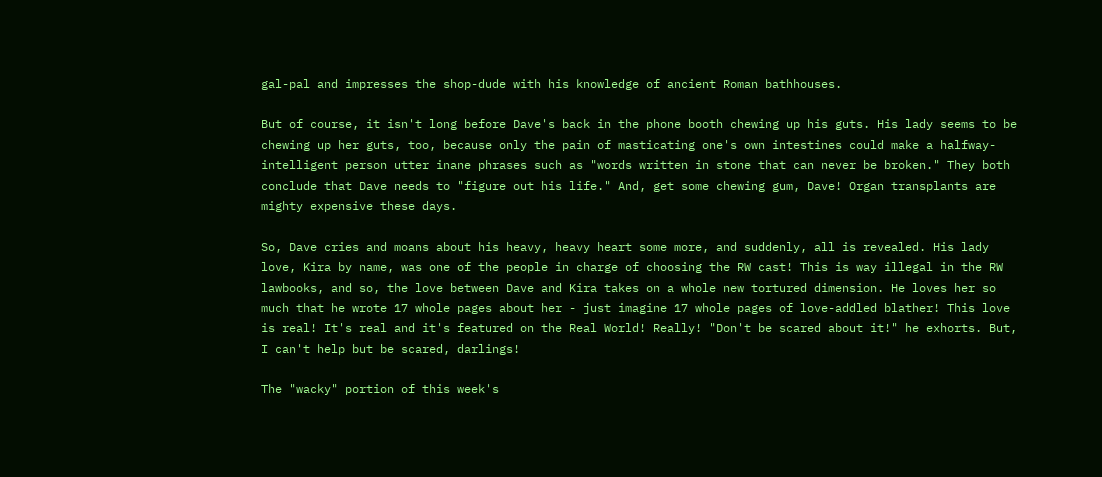gal-pal and impresses the shop-dude with his knowledge of ancient Roman bathhouses.

But of course, it isn't long before Dave's back in the phone booth chewing up his guts. His lady seems to be chewing up her guts, too, because only the pain of masticating one's own intestines could make a halfway-intelligent person utter inane phrases such as "words written in stone that can never be broken." They both conclude that Dave needs to "figure out his life." And, get some chewing gum, Dave! Organ transplants are mighty expensive these days.

So, Dave cries and moans about his heavy, heavy heart some more, and suddenly, all is revealed. His lady love, Kira by name, was one of the people in charge of choosing the RW cast! This is way illegal in the RW lawbooks, and so, the love between Dave and Kira takes on a whole new tortured dimension. He loves her so much that he wrote 17 whole pages about her - just imagine 17 whole pages of love-addled blather! This love is real! It's real and it's featured on the Real World! Really! "Don't be scared about it!" he exhorts. But, I can't help but be scared, darlings!

The "wacky" portion of this week's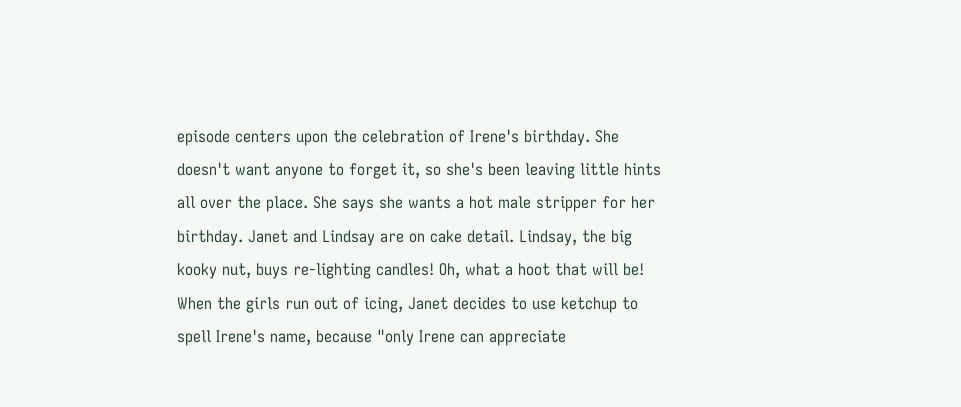episode centers upon the celebration of Irene's birthday. She doesn't want anyone to forget it, so she's been leaving little hints all over the place. She says she wants a hot male stripper for her birthday. Janet and Lindsay are on cake detail. Lindsay, the big kooky nut, buys re-lighting candles! Oh, what a hoot that will be! When the girls run out of icing, Janet decides to use ketchup to spell Irene's name, because "only Irene can appreciate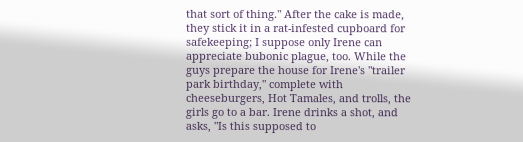that sort of thing." After the cake is made, they stick it in a rat-infested cupboard for safekeeping; I suppose only Irene can appreciate bubonic plague, too. While the guys prepare the house for Irene's "trailer park birthday," complete with cheeseburgers, Hot Tamales, and trolls, the girls go to a bar. Irene drinks a shot, and asks, "Is this supposed to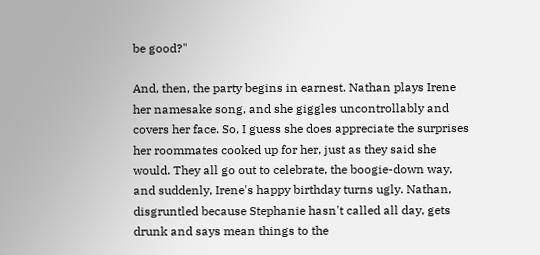be good?"

And, then, the party begins in earnest. Nathan plays Irene her namesake song, and she giggles uncontrollably and covers her face. So, I guess she does appreciate the surprises her roommates cooked up for her, just as they said she would. They all go out to celebrate, the boogie-down way, and suddenly, Irene's happy birthday turns ugly. Nathan, disgruntled because Stephanie hasn't called all day, gets drunk and says mean things to the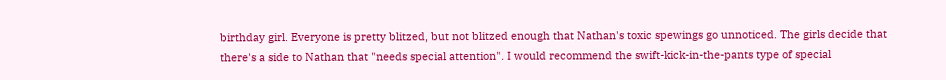birthday girl. Everyone is pretty blitzed, but not blitzed enough that Nathan's toxic spewings go unnoticed. The girls decide that there's a side to Nathan that "needs special attention". I would recommend the swift-kick-in-the-pants type of special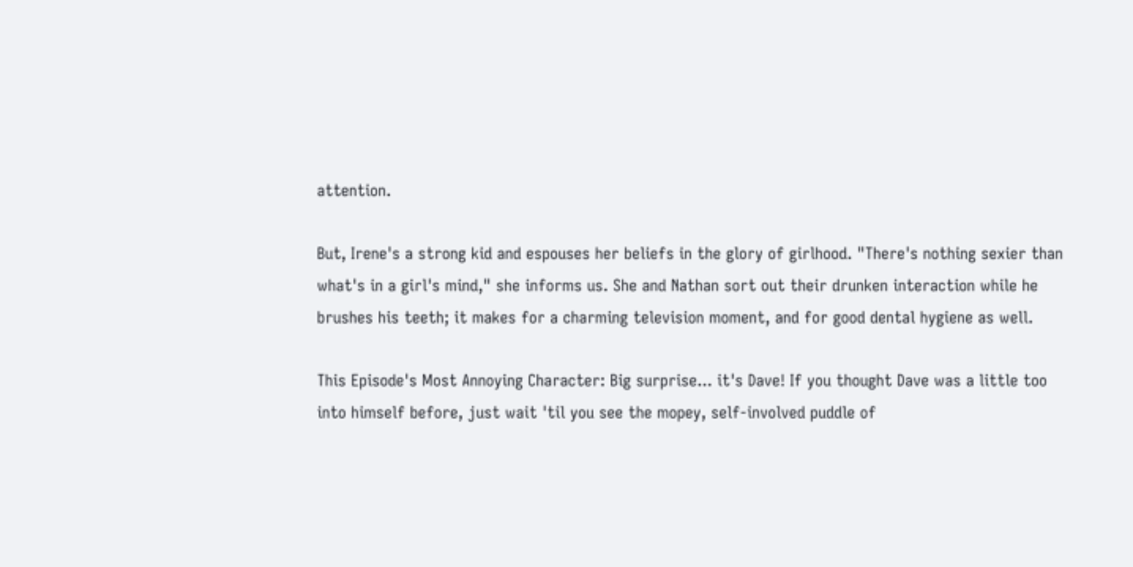attention.

But, Irene's a strong kid and espouses her beliefs in the glory of girlhood. "There's nothing sexier than what's in a girl's mind," she informs us. She and Nathan sort out their drunken interaction while he brushes his teeth; it makes for a charming television moment, and for good dental hygiene as well.

This Episode's Most Annoying Character: Big surprise... it's Dave! If you thought Dave was a little too into himself before, just wait 'til you see the mopey, self-involved puddle of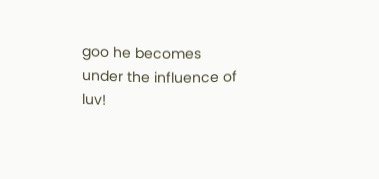goo he becomes under the influence of luv!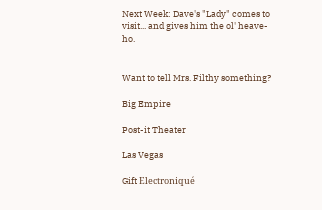Next Week: Dave's "Lady" comes to visit... and gives him the ol' heave-ho.


Want to tell Mrs. Filthy something?

Big Empire

Post-it Theater

Las Vegas

Gift Electroniqué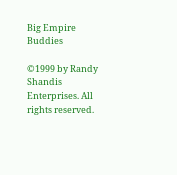Big Empire Buddies

©1999 by Randy Shandis Enterprises. All rights reserved.